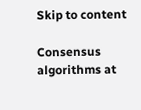Skip to content

Consensus algorithms at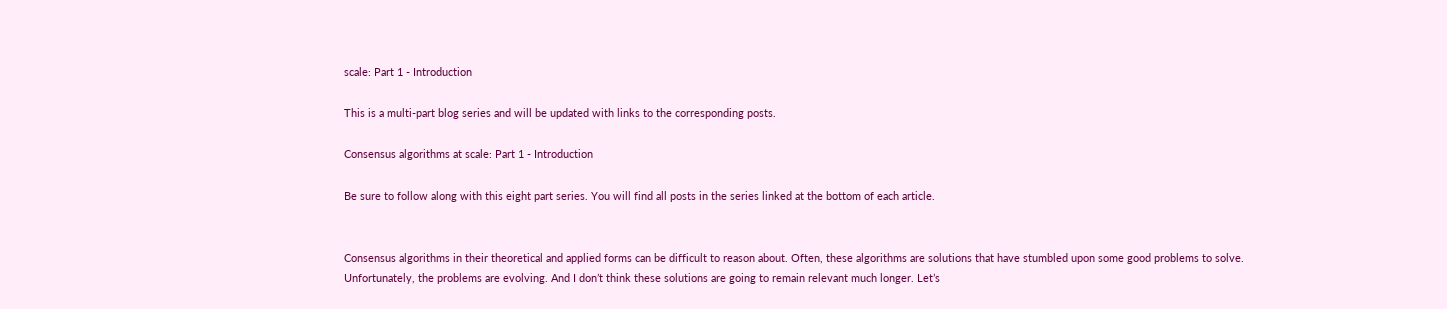scale: Part 1 - Introduction

This is a multi-part blog series and will be updated with links to the corresponding posts.

Consensus algorithms at scale: Part 1 - Introduction

Be sure to follow along with this eight part series. You will find all posts in the series linked at the bottom of each article.


Consensus algorithms in their theoretical and applied forms can be difficult to reason about. Often, these algorithms are solutions that have stumbled upon some good problems to solve. Unfortunately, the problems are evolving. And I don’t think these solutions are going to remain relevant much longer. Let’s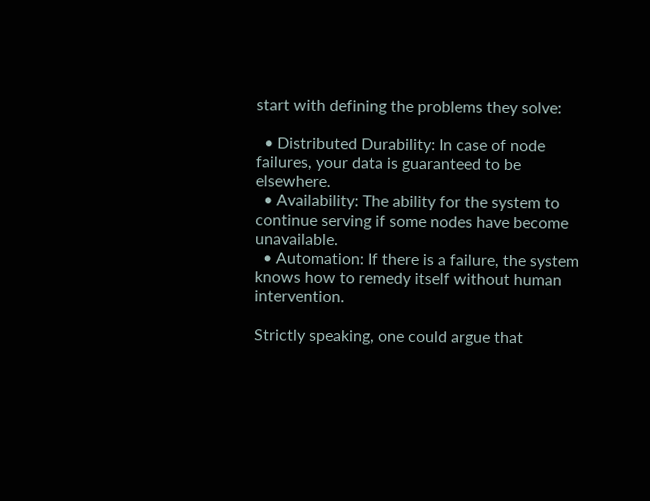start with defining the problems they solve:

  • Distributed Durability: In case of node failures, your data is guaranteed to be elsewhere.
  • Availability: The ability for the system to continue serving if some nodes have become unavailable.
  • Automation: If there is a failure, the system knows how to remedy itself without human intervention.

Strictly speaking, one could argue that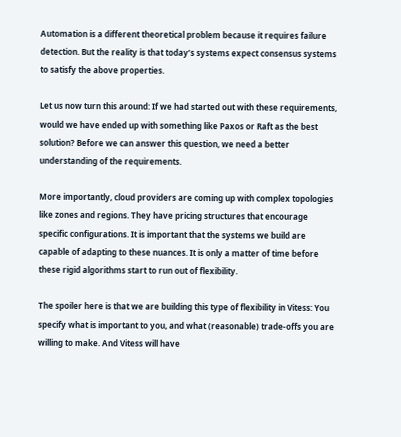Automation is a different theoretical problem because it requires failure detection. But the reality is that today’s systems expect consensus systems to satisfy the above properties.

Let us now turn this around: If we had started out with these requirements, would we have ended up with something like Paxos or Raft as the best solution? Before we can answer this question, we need a better understanding of the requirements.

More importantly, cloud providers are coming up with complex topologies like zones and regions. They have pricing structures that encourage specific configurations. It is important that the systems we build are capable of adapting to these nuances. It is only a matter of time before these rigid algorithms start to run out of flexibility.

The spoiler here is that we are building this type of flexibility in Vitess: You specify what is important to you, and what (reasonable) trade-offs you are willing to make. And Vitess will have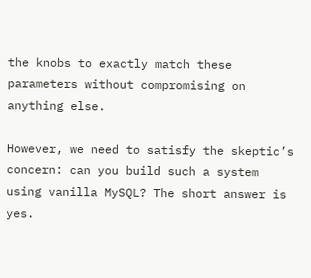the knobs to exactly match these parameters without compromising on anything else.

However, we need to satisfy the skeptic’s concern: can you build such a system using vanilla MySQL? The short answer is yes.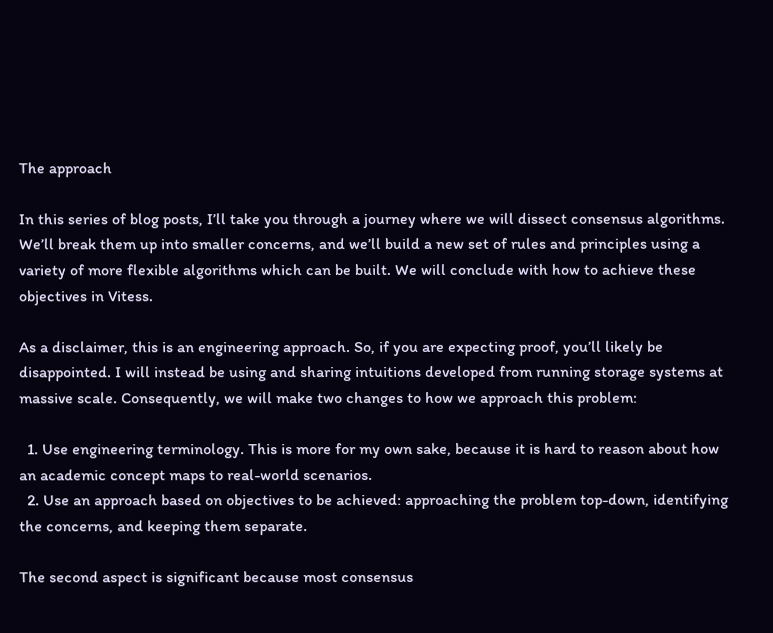The approach

In this series of blog posts, I’ll take you through a journey where we will dissect consensus algorithms. We’ll break them up into smaller concerns, and we’ll build a new set of rules and principles using a variety of more flexible algorithms which can be built. We will conclude with how to achieve these objectives in Vitess.

As a disclaimer, this is an engineering approach. So, if you are expecting proof, you’ll likely be disappointed. I will instead be using and sharing intuitions developed from running storage systems at massive scale. Consequently, we will make two changes to how we approach this problem:

  1. Use engineering terminology. This is more for my own sake, because it is hard to reason about how an academic concept maps to real-world scenarios.
  2. Use an approach based on objectives to be achieved: approaching the problem top-down, identifying the concerns, and keeping them separate.

The second aspect is significant because most consensus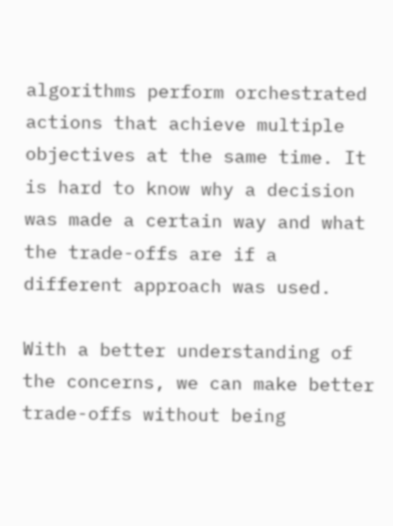algorithms perform orchestrated actions that achieve multiple objectives at the same time. It is hard to know why a decision was made a certain way and what the trade-offs are if a different approach was used.

With a better understanding of the concerns, we can make better trade-offs without being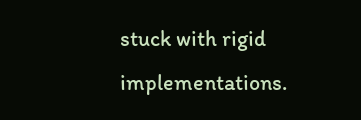stuck with rigid implementations.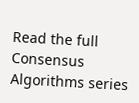Read the full Consensus Algorithms series